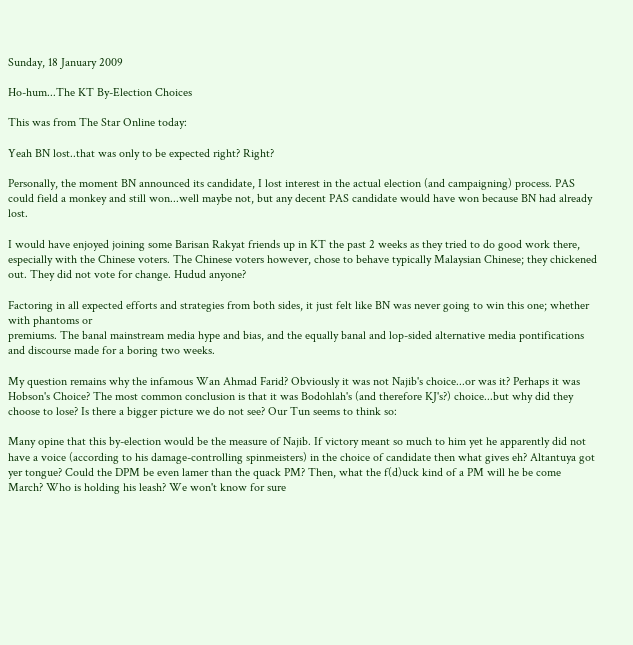Sunday, 18 January 2009

Ho-hum...The KT By-Election Choices

This was from The Star Online today:

Yeah BN lost..that was only to be expected right? Right?

Personally, the moment BN announced its candidate, I lost interest in the actual election (and campaigning) process. PAS could field a monkey and still won...well maybe not, but any decent PAS candidate would have won because BN had already lost.

I would have enjoyed joining some Barisan Rakyat friends up in KT the past 2 weeks as they tried to do good work there, especially with the Chinese voters. The Chinese voters however, chose to behave typically Malaysian Chinese; they chickened out. They did not vote for change. Hudud anyone?

Factoring in all expected efforts and strategies from both sides, it just felt like BN was never going to win this one; whether with phantoms or
premiums. The banal mainstream media hype and bias, and the equally banal and lop-sided alternative media pontifications and discourse made for a boring two weeks.

My question remains why the infamous Wan Ahmad Farid? Obviously it was not Najib's choice...or was it? Perhaps it was Hobson's Choice? The most common conclusion is that it was Bodohlah's (and therefore KJ's?) choice...but why did they choose to lose? Is there a bigger picture we do not see? Our Tun seems to think so:

Many opine that this by-election would be the measure of Najib. If victory meant so much to him yet he apparently did not have a voice (according to his damage-controlling spinmeisters) in the choice of candidate then what gives eh? Altantuya got yer tongue? Could the DPM be even lamer than the quack PM? Then, what the f(d)uck kind of a PM will he be come March? Who is holding his leash? We won't know for sure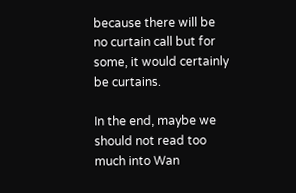because there will be no curtain call but for some, it would certainly be curtains.

In the end, maybe we should not read too much into Wan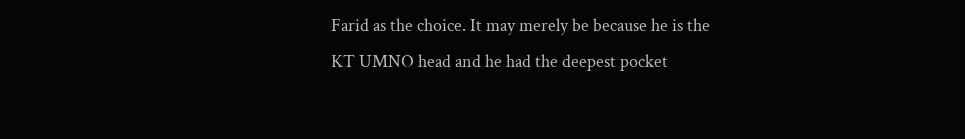Farid as the choice. It may merely be because he is the KT UMNO head and he had the deepest pocket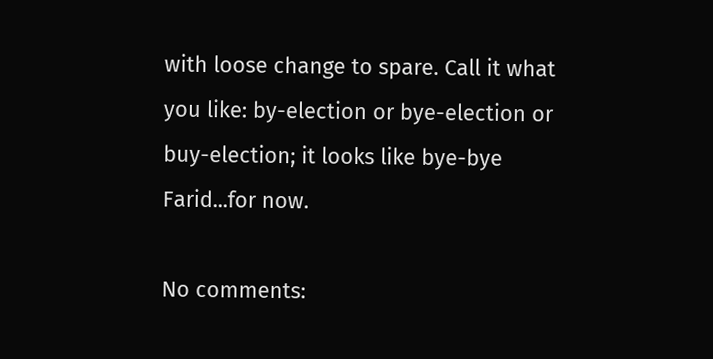with loose change to spare. Call it what you like: by-election or bye-election or buy-election; it looks like bye-bye Farid...for now.

No comments: